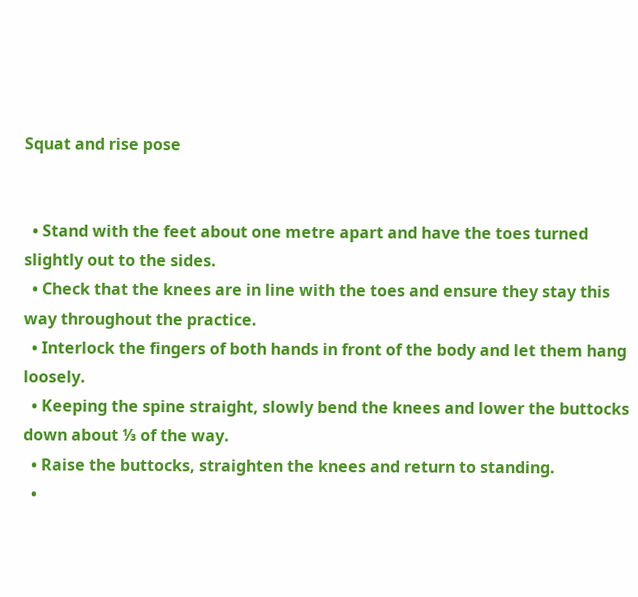Squat and rise pose


  • Stand with the feet about one metre apart and have the toes turned slightly out to the sides.
  • Check that the knees are in line with the toes and ensure they stay this way throughout the practice.
  • Interlock the fingers of both hands in front of the body and let them hang loosely.
  • Keeping the spine straight, slowly bend the knees and lower the buttocks down about ⅓ of the way.
  • Raise the buttocks, straighten the knees and return to standing.
  •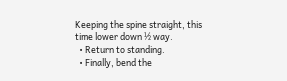Keeping the spine straight, this time lower down ½ way.
  • Return to standing.
  • Finally, bend the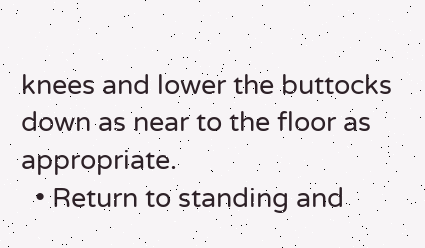knees and lower the buttocks down as near to the floor as appropriate.
  • Return to standing and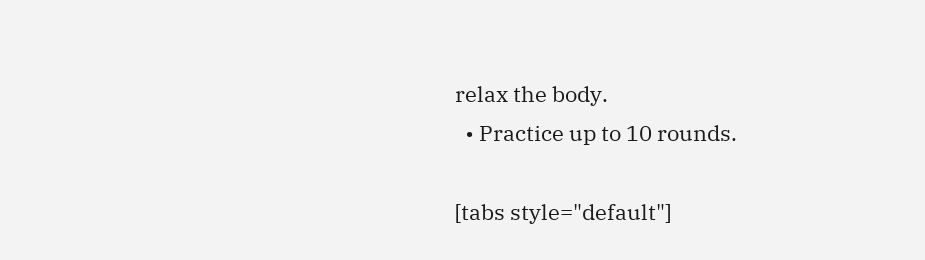relax the body.
  • Practice up to 10 rounds.

[tabs style="default"]